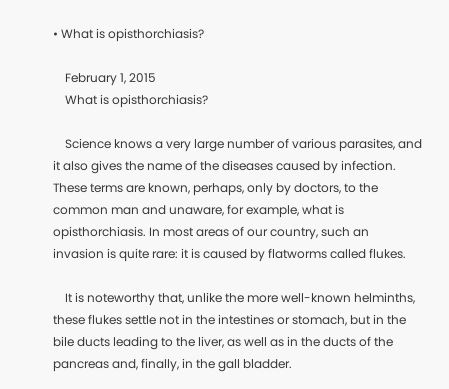• What is opisthorchiasis?

    February 1, 2015
    What is opisthorchiasis?

    Science knows a very large number of various parasites, and it also gives the name of the diseases caused by infection. These terms are known, perhaps, only by doctors, to the common man and unaware, for example, what is opisthorchiasis. In most areas of our country, such an invasion is quite rare: it is caused by flatworms called flukes.

    It is noteworthy that, unlike the more well-known helminths, these flukes settle not in the intestines or stomach, but in the bile ducts leading to the liver, as well as in the ducts of the pancreas and, finally, in the gall bladder.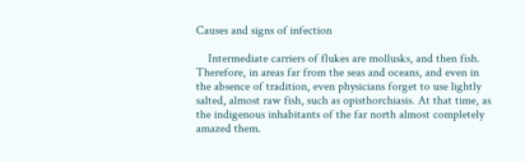Causes and signs of infection

    Intermediate carriers of flukes are mollusks, and then fish. Therefore, in areas far from the seas and oceans, and even in the absence of tradition, even physicians forget to use lightly salted, almost raw fish, such as opisthorchiasis. At that time, as the indigenous inhabitants of the far north almost completely amazed them.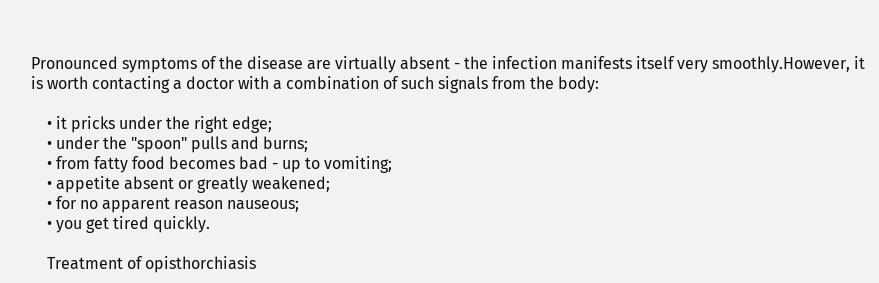Pronounced symptoms of the disease are virtually absent - the infection manifests itself very smoothly.However, it is worth contacting a doctor with a combination of such signals from the body:

    • it pricks under the right edge;
    • under the "spoon" pulls and burns;
    • from fatty food becomes bad - up to vomiting;
    • appetite absent or greatly weakened;
    • for no apparent reason nauseous;
    • you get tired quickly.

    Treatment of opisthorchiasis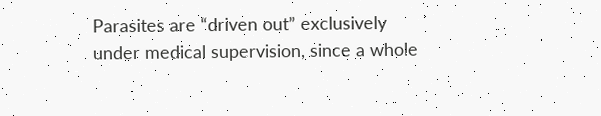Parasites are “driven out” exclusively under medical supervision, since a whole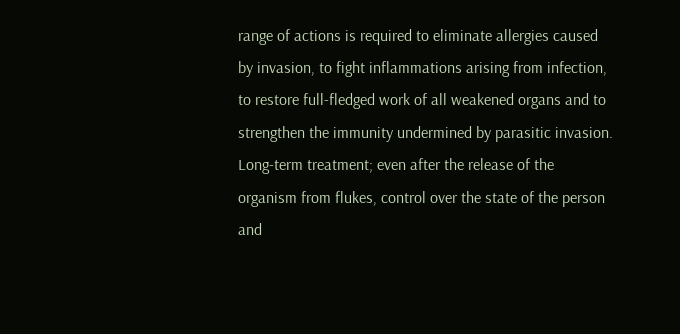range of actions is required to eliminate allergies caused by invasion, to fight inflammations arising from infection, to restore full-fledged work of all weakened organs and to strengthen the immunity undermined by parasitic invasion. Long-term treatment; even after the release of the organism from flukes, control over the state of the person and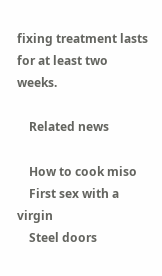fixing treatment lasts for at least two weeks.

    Related news

    How to cook miso
    First sex with a virgin
    Steel doors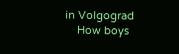in Volgograd
    How boys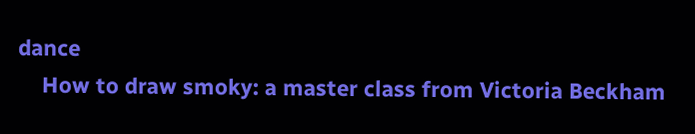dance
    How to draw smoky: a master class from Victoria Beckham